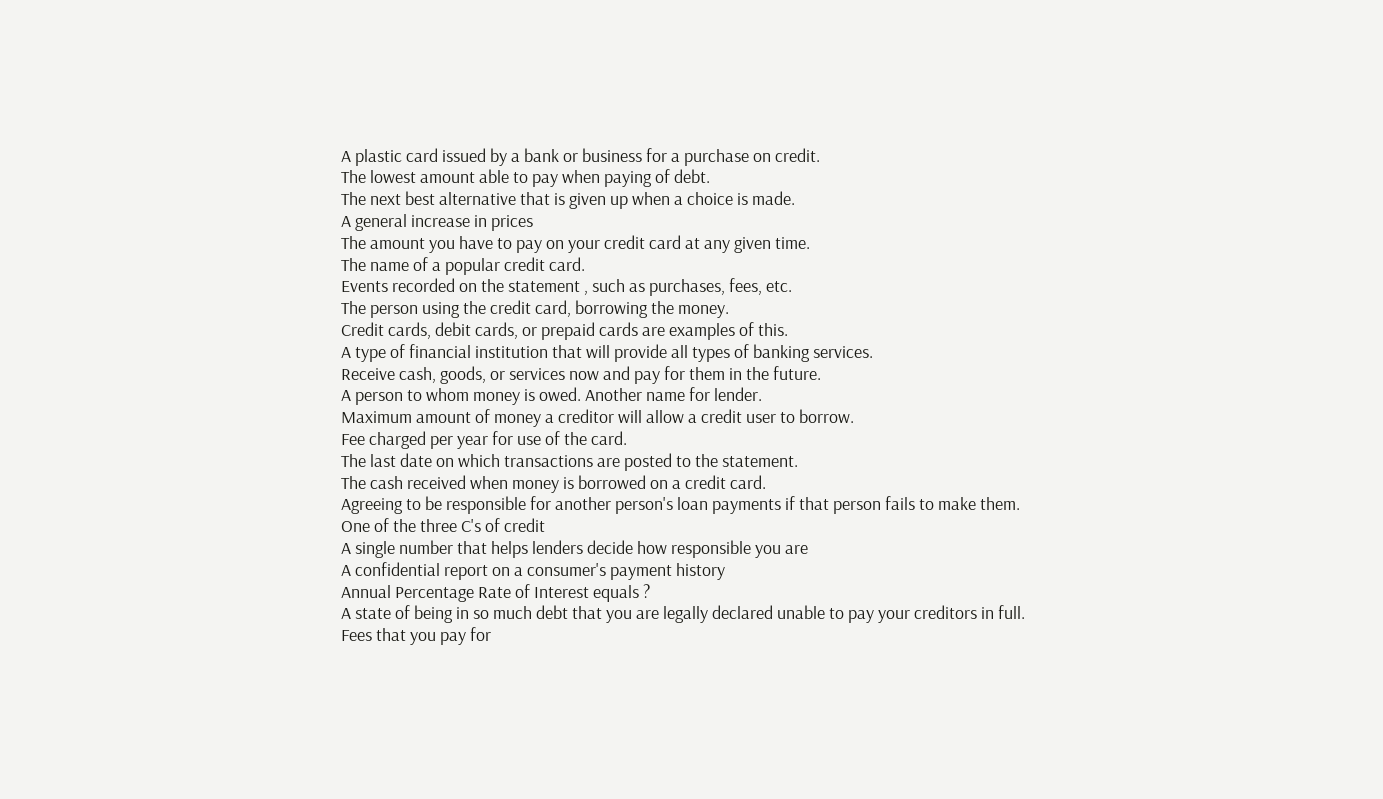A plastic card issued by a bank or business for a purchase on credit.
The lowest amount able to pay when paying of debt.
The next best alternative that is given up when a choice is made.
A general increase in prices
The amount you have to pay on your credit card at any given time.
The name of a popular credit card.
Events recorded on the statement , such as purchases, fees, etc.
The person using the credit card, borrowing the money.
Credit cards, debit cards, or prepaid cards are examples of this.
A type of financial institution that will provide all types of banking services.
Receive cash, goods, or services now and pay for them in the future.
A person to whom money is owed. Another name for lender.
Maximum amount of money a creditor will allow a credit user to borrow.
Fee charged per year for use of the card.
The last date on which transactions are posted to the statement.
The cash received when money is borrowed on a credit card.
Agreeing to be responsible for another person's loan payments if that person fails to make them.
One of the three C's of credit
A single number that helps lenders decide how responsible you are
A confidential report on a consumer's payment history
Annual Percentage Rate of Interest equals ?
A state of being in so much debt that you are legally declared unable to pay your creditors in full.
Fees that you pay for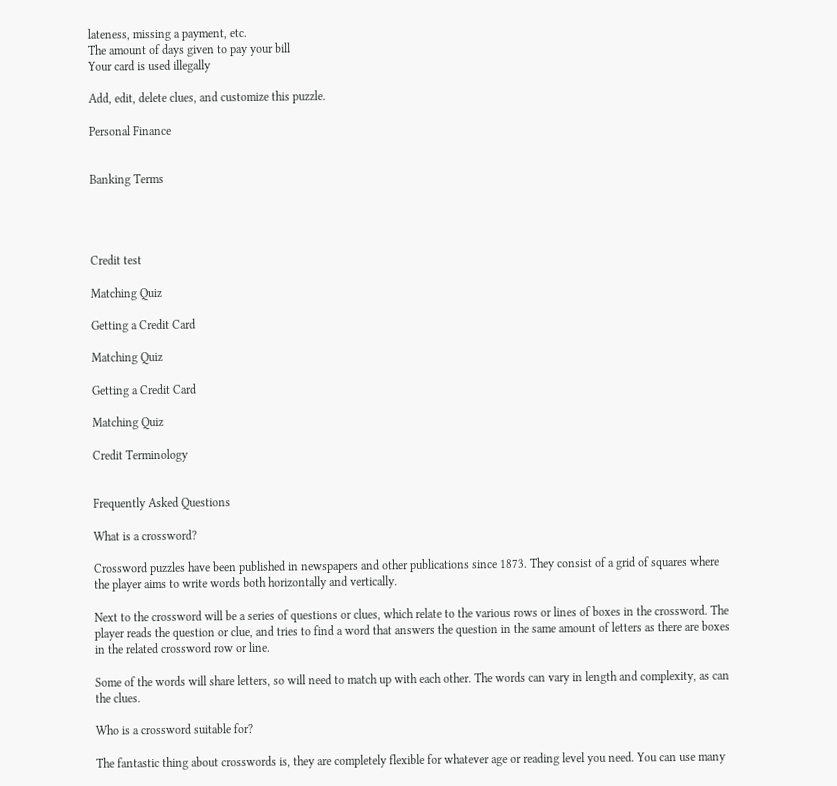lateness, missing a payment, etc.
The amount of days given to pay your bill
Your card is used illegally

Add, edit, delete clues, and customize this puzzle.

Personal Finance


Banking Terms




Credit test

Matching Quiz

Getting a Credit Card

Matching Quiz

Getting a Credit Card

Matching Quiz

Credit Terminology


Frequently Asked Questions

What is a crossword?

Crossword puzzles have been published in newspapers and other publications since 1873. They consist of a grid of squares where the player aims to write words both horizontally and vertically.

Next to the crossword will be a series of questions or clues, which relate to the various rows or lines of boxes in the crossword. The player reads the question or clue, and tries to find a word that answers the question in the same amount of letters as there are boxes in the related crossword row or line.

Some of the words will share letters, so will need to match up with each other. The words can vary in length and complexity, as can the clues.

Who is a crossword suitable for?

The fantastic thing about crosswords is, they are completely flexible for whatever age or reading level you need. You can use many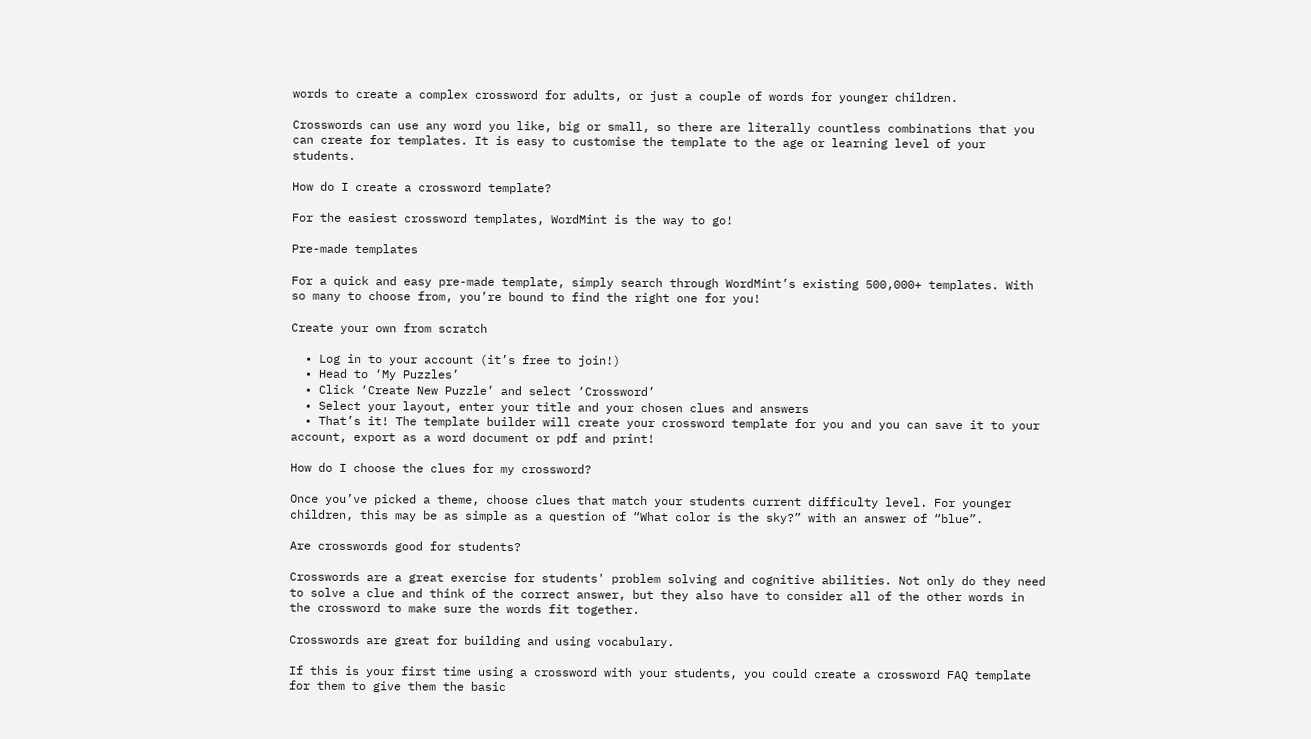words to create a complex crossword for adults, or just a couple of words for younger children.

Crosswords can use any word you like, big or small, so there are literally countless combinations that you can create for templates. It is easy to customise the template to the age or learning level of your students.

How do I create a crossword template?

For the easiest crossword templates, WordMint is the way to go!

Pre-made templates

For a quick and easy pre-made template, simply search through WordMint’s existing 500,000+ templates. With so many to choose from, you’re bound to find the right one for you!

Create your own from scratch

  • Log in to your account (it’s free to join!)
  • Head to ‘My Puzzles’
  • Click ‘Create New Puzzle’ and select ‘Crossword’
  • Select your layout, enter your title and your chosen clues and answers
  • That’s it! The template builder will create your crossword template for you and you can save it to your account, export as a word document or pdf and print!

How do I choose the clues for my crossword?

Once you’ve picked a theme, choose clues that match your students current difficulty level. For younger children, this may be as simple as a question of “What color is the sky?” with an answer of “blue”.

Are crosswords good for students?

Crosswords are a great exercise for students' problem solving and cognitive abilities. Not only do they need to solve a clue and think of the correct answer, but they also have to consider all of the other words in the crossword to make sure the words fit together.

Crosswords are great for building and using vocabulary.

If this is your first time using a crossword with your students, you could create a crossword FAQ template for them to give them the basic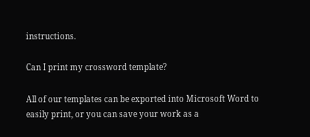instructions.

Can I print my crossword template?

All of our templates can be exported into Microsoft Word to easily print, or you can save your work as a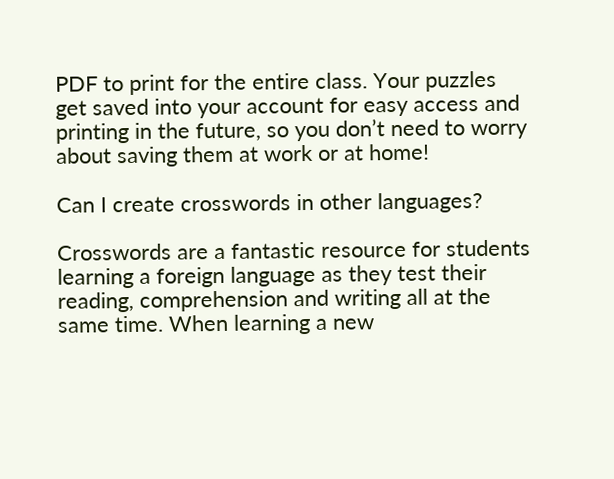PDF to print for the entire class. Your puzzles get saved into your account for easy access and printing in the future, so you don’t need to worry about saving them at work or at home!

Can I create crosswords in other languages?

Crosswords are a fantastic resource for students learning a foreign language as they test their reading, comprehension and writing all at the same time. When learning a new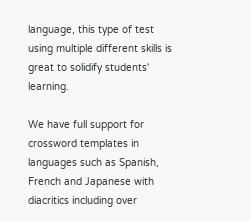language, this type of test using multiple different skills is great to solidify students' learning.

We have full support for crossword templates in languages such as Spanish, French and Japanese with diacritics including over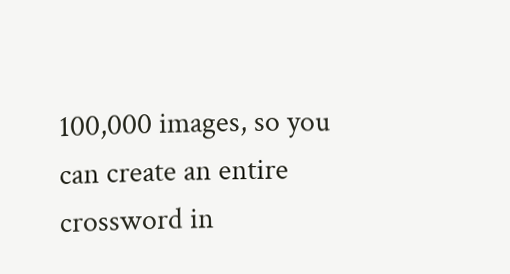100,000 images, so you can create an entire crossword in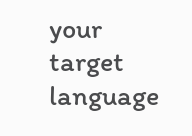your target language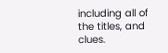including all of the titles, and clues.